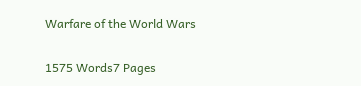Warfare of the World Wars

1575 Words7 Pages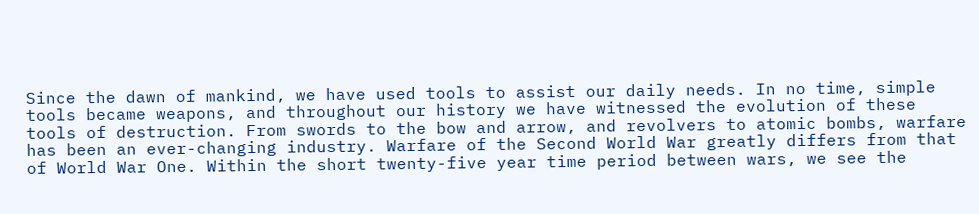Since the dawn of mankind, we have used tools to assist our daily needs. In no time, simple tools became weapons, and throughout our history we have witnessed the evolution of these tools of destruction. From swords to the bow and arrow, and revolvers to atomic bombs, warfare has been an ever-changing industry. Warfare of the Second World War greatly differs from that of World War One. Within the short twenty-five year time period between wars, we see the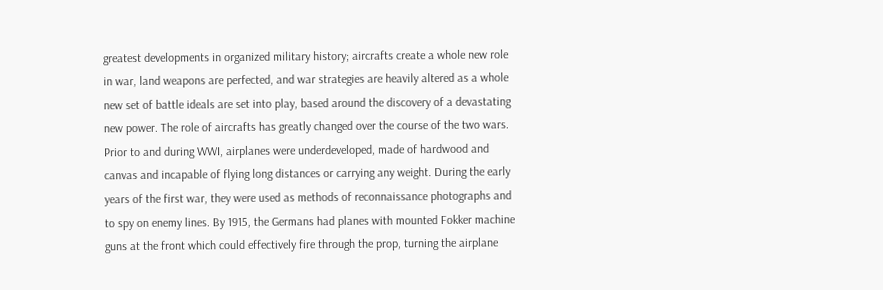greatest developments in organized military history; aircrafts create a whole new role in war, land weapons are perfected, and war strategies are heavily altered as a whole new set of battle ideals are set into play, based around the discovery of a devastating new power. The role of aircrafts has greatly changed over the course of the two wars. Prior to and during WWI, airplanes were underdeveloped, made of hardwood and canvas and incapable of flying long distances or carrying any weight. During the early years of the first war, they were used as methods of reconnaissance photographs and to spy on enemy lines. By 1915, the Germans had planes with mounted Fokker machine guns at the front which could effectively fire through the prop, turning the airplane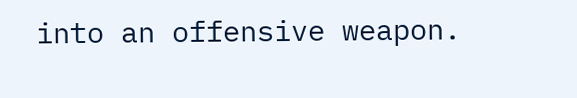into an offensive weapon.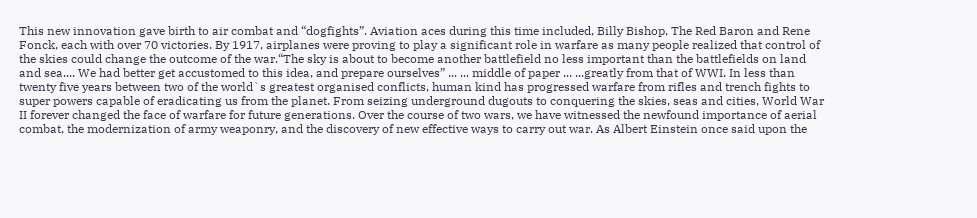This new innovation gave birth to air combat and “dogfights”. Aviation aces during this time included, Billy Bishop, The Red Baron and Rene Fonck, each with over 70 victories. By 1917, airplanes were proving to play a significant role in warfare as many people realized that control of the skies could change the outcome of the war.“The sky is about to become another battlefield no less important than the battlefields on land and sea.... We had better get accustomed to this idea, and prepare ourselves” ... ... middle of paper ... ...greatly from that of WWI. In less than twenty five years between two of the world`s greatest organised conflicts, human kind has progressed warfare from rifles and trench fights to super powers capable of eradicating us from the planet. From seizing underground dugouts to conquering the skies, seas and cities, World War II forever changed the face of warfare for future generations. Over the course of two wars, we have witnessed the newfound importance of aerial combat, the modernization of army weaponry, and the discovery of new effective ways to carry out war. As Albert Einstein once said upon the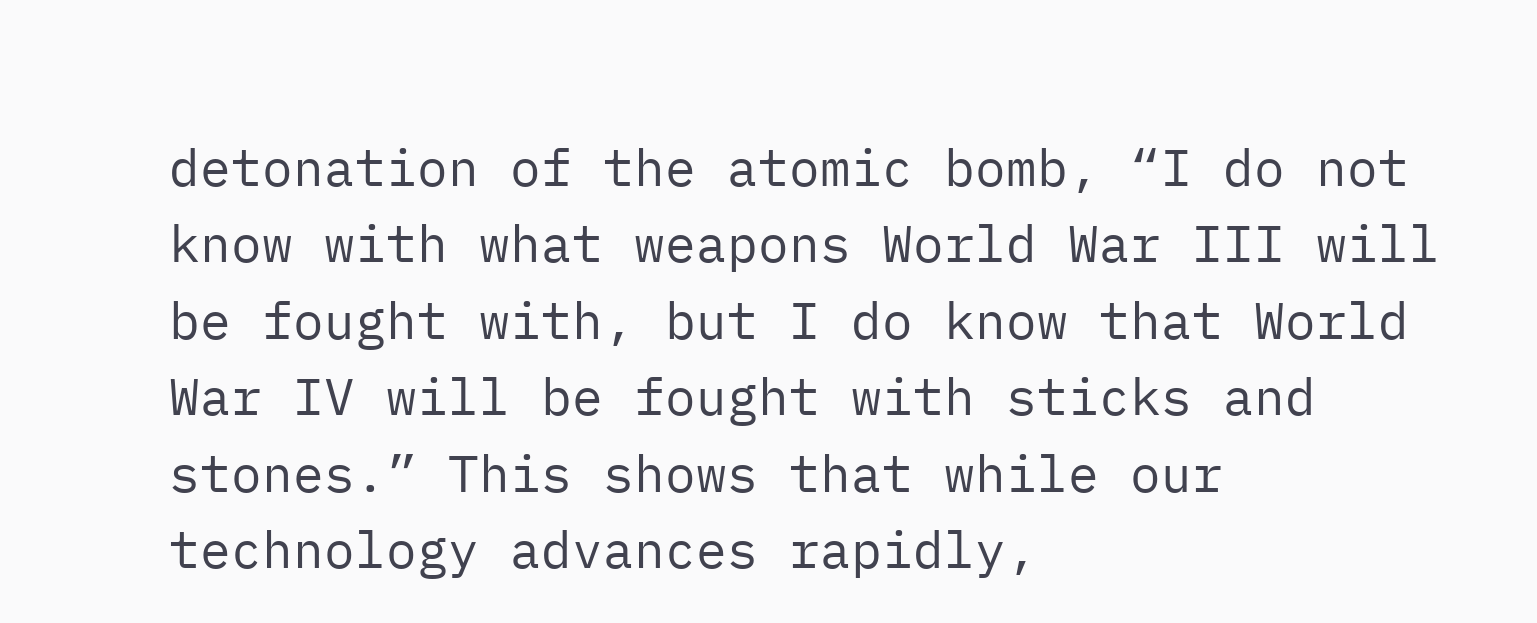detonation of the atomic bomb, “I do not know with what weapons World War III will be fought with, but I do know that World War IV will be fought with sticks and stones.” This shows that while our technology advances rapidly,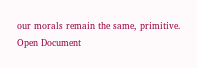our morals remain the same, primitive.
Open Document